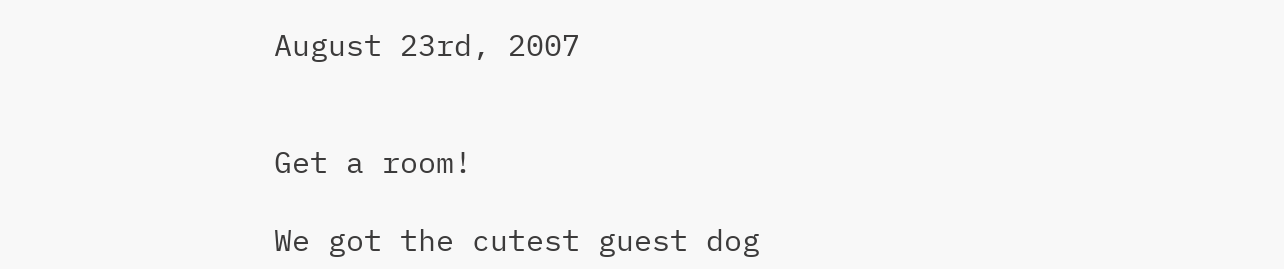August 23rd, 2007


Get a room!

We got the cutest guest dog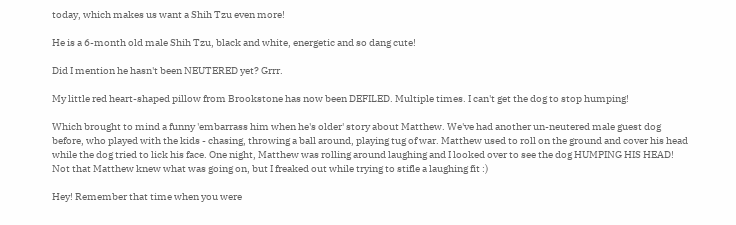today, which makes us want a Shih Tzu even more!

He is a 6-month old male Shih Tzu, black and white, energetic and so dang cute!

Did I mention he hasn't been NEUTERED yet? Grrr.

My little red heart-shaped pillow from Brookstone has now been DEFILED. Multiple times. I can't get the dog to stop humping!

Which brought to mind a funny 'embarrass him when he's older' story about Matthew. We've had another un-neutered male guest dog before, who played with the kids - chasing, throwing a ball around, playing tug of war. Matthew used to roll on the ground and cover his head while the dog tried to lick his face. One night, Matthew was rolling around laughing and I looked over to see the dog HUMPING HIS HEAD! Not that Matthew knew what was going on, but I freaked out while trying to stifle a laughing fit :)

Hey! Remember that time when you were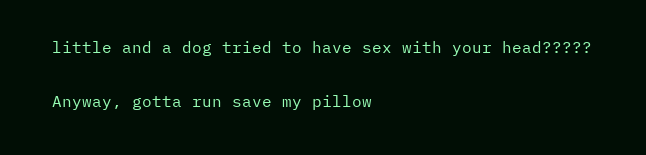little and a dog tried to have sex with your head?????

Anyway, gotta run save my pillow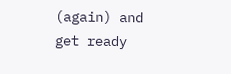(again) and get ready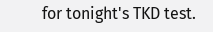for tonight's TKD test.